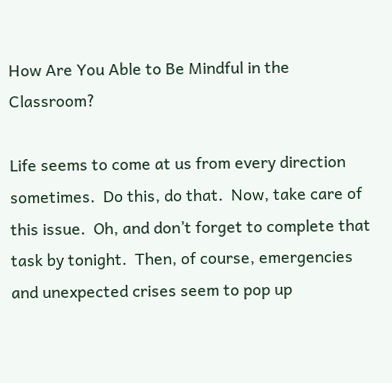How Are You Able to Be Mindful in the Classroom?

Life seems to come at us from every direction sometimes.  Do this, do that.  Now, take care of this issue.  Oh, and don’t forget to complete that task by tonight.  Then, of course, emergencies and unexpected crises seem to pop up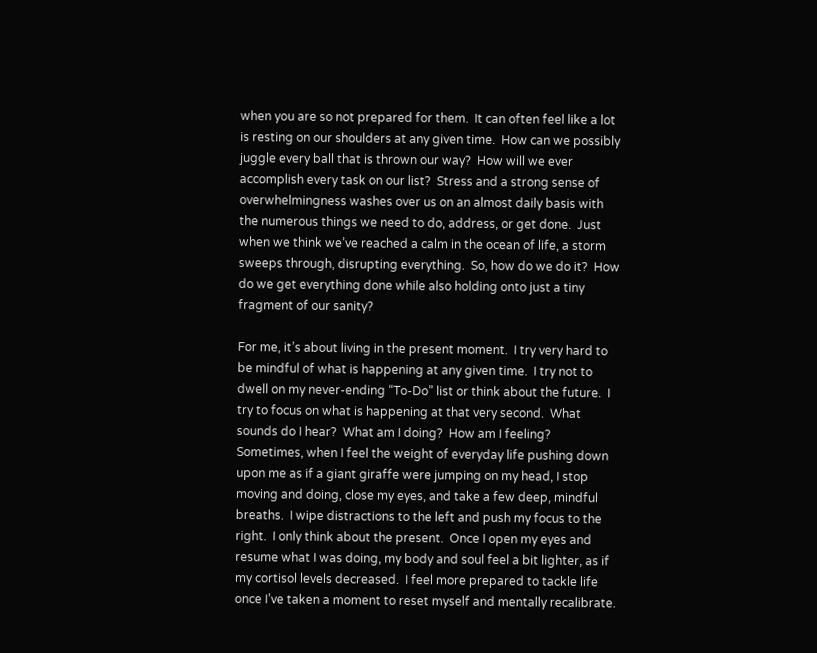when you are so not prepared for them.  It can often feel like a lot is resting on our shoulders at any given time.  How can we possibly juggle every ball that is thrown our way?  How will we ever accomplish every task on our list?  Stress and a strong sense of overwhelmingness washes over us on an almost daily basis with the numerous things we need to do, address, or get done.  Just when we think we’ve reached a calm in the ocean of life, a storm sweeps through, disrupting everything.  So, how do we do it?  How do we get everything done while also holding onto just a tiny fragment of our sanity?

For me, it’s about living in the present moment.  I try very hard to be mindful of what is happening at any given time.  I try not to dwell on my never-ending “To-Do” list or think about the future.  I try to focus on what is happening at that very second.  What sounds do I hear?  What am I doing?  How am I feeling?  Sometimes, when I feel the weight of everyday life pushing down upon me as if a giant giraffe were jumping on my head, I stop moving and doing, close my eyes, and take a few deep, mindful breaths.  I wipe distractions to the left and push my focus to the right.  I only think about the present.  Once I open my eyes and resume what I was doing, my body and soul feel a bit lighter, as if my cortisol levels decreased.  I feel more prepared to tackle life once I’ve taken a moment to reset myself and mentally recalibrate.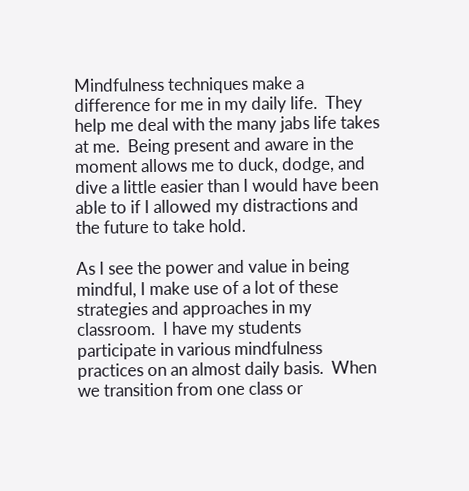Mindfulness techniques make a difference for me in my daily life.  They help me deal with the many jabs life takes at me.  Being present and aware in the moment allows me to duck, dodge, and dive a little easier than I would have been able to if I allowed my distractions and the future to take hold.

As I see the power and value in being mindful, I make use of a lot of these strategies and approaches in my classroom.  I have my students participate in various mindfulness practices on an almost daily basis.  When we transition from one class or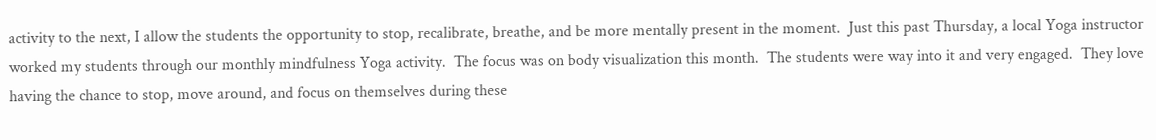activity to the next, I allow the students the opportunity to stop, recalibrate, breathe, and be more mentally present in the moment.  Just this past Thursday, a local Yoga instructor worked my students through our monthly mindfulness Yoga activity.  The focus was on body visualization this month.  The students were way into it and very engaged.  They love having the chance to stop, move around, and focus on themselves during these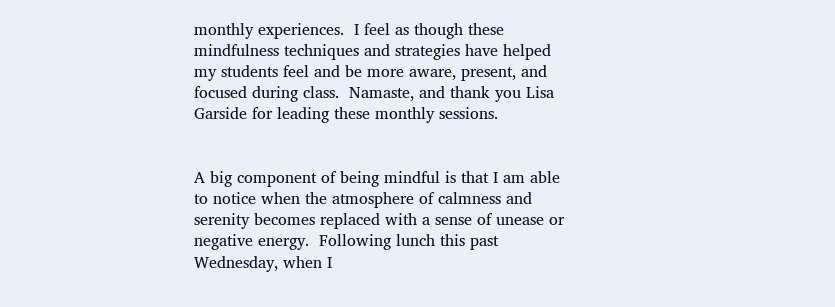monthly experiences.  I feel as though these mindfulness techniques and strategies have helped my students feel and be more aware, present, and focused during class.  Namaste, and thank you Lisa Garside for leading these monthly sessions.


A big component of being mindful is that I am able to notice when the atmosphere of calmness and serenity becomes replaced with a sense of unease or negative energy.  Following lunch this past Wednesday, when I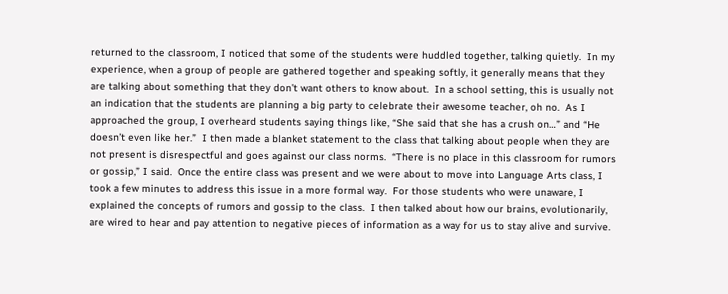returned to the classroom, I noticed that some of the students were huddled together, talking quietly.  In my experience, when a group of people are gathered together and speaking softly, it generally means that they are talking about something that they don’t want others to know about.  In a school setting, this is usually not an indication that the students are planning a big party to celebrate their awesome teacher, oh no.  As I approached the group, I overheard students saying things like, “She said that she has a crush on…” and “He doesn’t even like her.”  I then made a blanket statement to the class that talking about people when they are not present is disrespectful and goes against our class norms.  “There is no place in this classroom for rumors or gossip,” I said.  Once the entire class was present and we were about to move into Language Arts class, I took a few minutes to address this issue in a more formal way.  For those students who were unaware, I explained the concepts of rumors and gossip to the class.  I then talked about how our brains, evolutionarily, are wired to hear and pay attention to negative pieces of information as a way for us to stay alive and survive.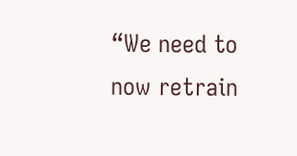“We need to now retrain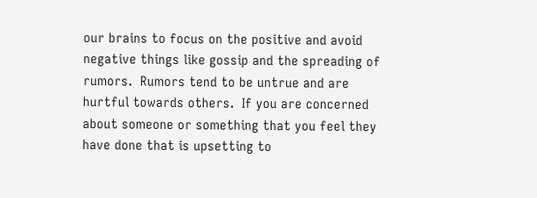our brains to focus on the positive and avoid negative things like gossip and the spreading of rumors.  Rumors tend to be untrue and are hurtful towards others.  If you are concerned about someone or something that you feel they have done that is upsetting to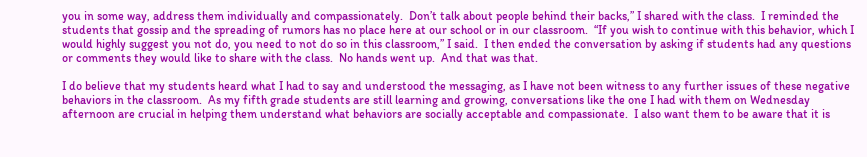you in some way, address them individually and compassionately.  Don’t talk about people behind their backs,” I shared with the class.  I reminded the students that gossip and the spreading of rumors has no place here at our school or in our classroom.  “If you wish to continue with this behavior, which I would highly suggest you not do, you need to not do so in this classroom,” I said.  I then ended the conversation by asking if students had any questions or comments they would like to share with the class.  No hands went up.  And that was that.

I do believe that my students heard what I had to say and understood the messaging, as I have not been witness to any further issues of these negative behaviors in the classroom.  As my fifth grade students are still learning and growing, conversations like the one I had with them on Wednesday afternoon are crucial in helping them understand what behaviors are socially acceptable and compassionate.  I also want them to be aware that it is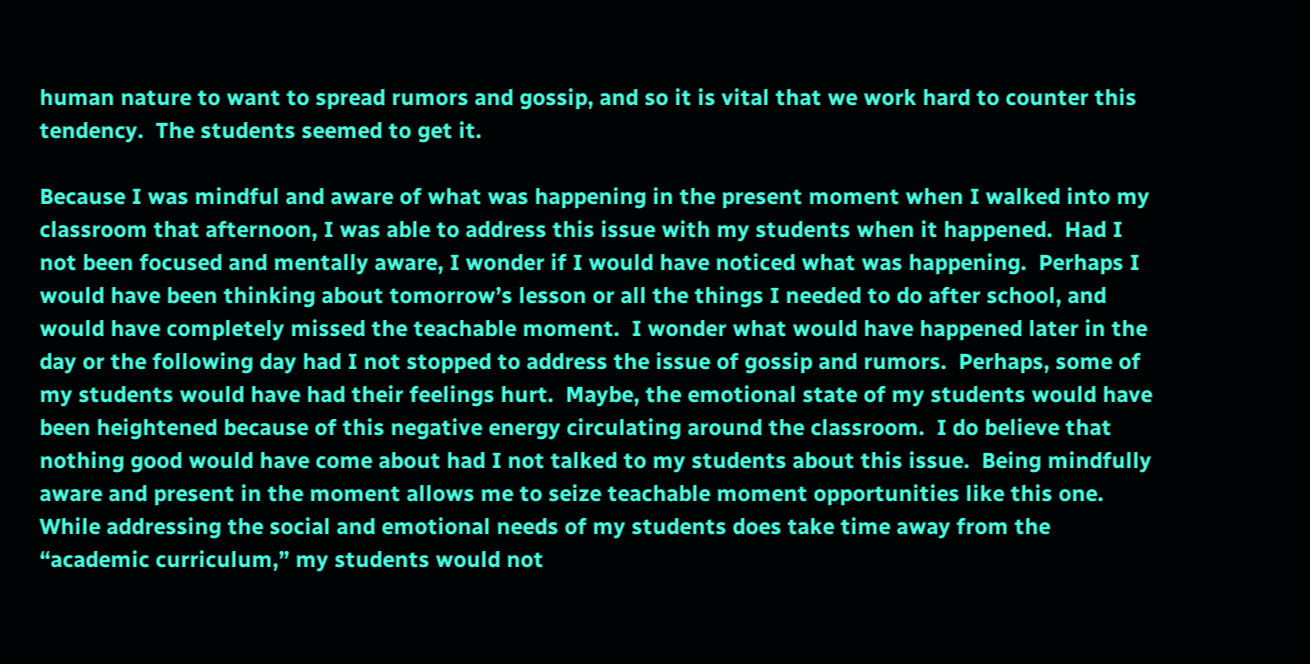human nature to want to spread rumors and gossip, and so it is vital that we work hard to counter this tendency.  The students seemed to get it.

Because I was mindful and aware of what was happening in the present moment when I walked into my classroom that afternoon, I was able to address this issue with my students when it happened.  Had I not been focused and mentally aware, I wonder if I would have noticed what was happening.  Perhaps I would have been thinking about tomorrow’s lesson or all the things I needed to do after school, and would have completely missed the teachable moment.  I wonder what would have happened later in the day or the following day had I not stopped to address the issue of gossip and rumors.  Perhaps, some of my students would have had their feelings hurt.  Maybe, the emotional state of my students would have been heightened because of this negative energy circulating around the classroom.  I do believe that nothing good would have come about had I not talked to my students about this issue.  Being mindfully aware and present in the moment allows me to seize teachable moment opportunities like this one.  While addressing the social and emotional needs of my students does take time away from the “academic curriculum,” my students would not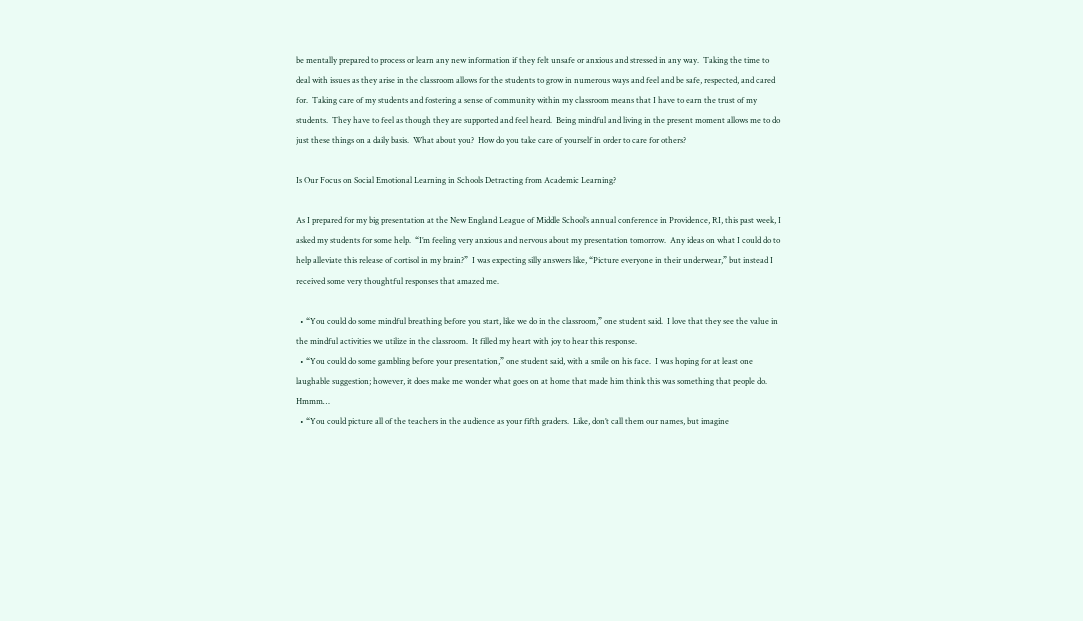be mentally prepared to process or learn any new information if they felt unsafe or anxious and stressed in any way.  Taking the time to deal with issues as they arise in the classroom allows for the students to grow in numerous ways and feel and be safe, respected, and cared for.  Taking care of my students and fostering a sense of community within my classroom means that I have to earn the trust of my students.  They have to feel as though they are supported and feel heard.  Being mindful and living in the present moment allows me to do just these things on a daily basis.  What about you?  How do you take care of yourself in order to care for others?

Is Our Focus on Social Emotional Learning in Schools Detracting from Academic Learning?

As I prepared for my big presentation at the New England League of Middle School’s annual conference in Providence, RI, this past week, I asked my students for some help.  “I’m feeling very anxious and nervous about my presentation tomorrow.  Any ideas on what I could do to help alleviate this release of cortisol in my brain?”  I was expecting silly answers like, “Picture everyone in their underwear,” but instead I received some very thoughtful responses that amazed me.

  • “You could do some mindful breathing before you start, like we do in the classroom,” one student said.  I love that they see the value in the mindful activities we utilize in the classroom.  It filled my heart with joy to hear this response.
  • “You could do some gambling before your presentation,” one student said, with a smile on his face.  I was hoping for at least one laughable suggestion; however, it does make me wonder what goes on at home that made him think this was something that people do.  Hmmm…
  • “You could picture all of the teachers in the audience as your fifth graders.  Like, don’t call them our names, but imagine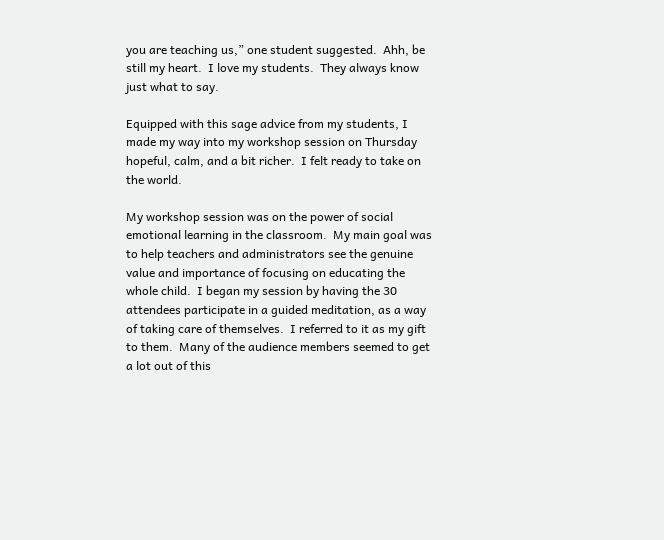you are teaching us,” one student suggested.  Ahh, be still my heart.  I love my students.  They always know just what to say.

Equipped with this sage advice from my students, I made my way into my workshop session on Thursday hopeful, calm, and a bit richer.  I felt ready to take on the world.

My workshop session was on the power of social emotional learning in the classroom.  My main goal was to help teachers and administrators see the genuine value and importance of focusing on educating the whole child.  I began my session by having the 30 attendees participate in a guided meditation, as a way of taking care of themselves.  I referred to it as my gift to them.  Many of the audience members seemed to get a lot out of this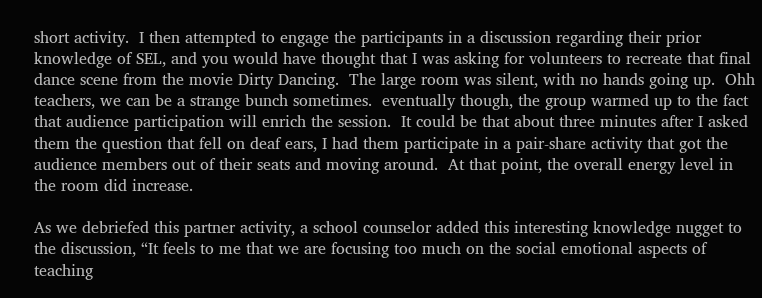short activity.  I then attempted to engage the participants in a discussion regarding their prior knowledge of SEL, and you would have thought that I was asking for volunteers to recreate that final dance scene from the movie Dirty Dancing.  The large room was silent, with no hands going up.  Ohh teachers, we can be a strange bunch sometimes.  eventually though, the group warmed up to the fact that audience participation will enrich the session.  It could be that about three minutes after I asked them the question that fell on deaf ears, I had them participate in a pair-share activity that got the audience members out of their seats and moving around.  At that point, the overall energy level in the room did increase.

As we debriefed this partner activity, a school counselor added this interesting knowledge nugget to the discussion, “It feels to me that we are focusing too much on the social emotional aspects of teaching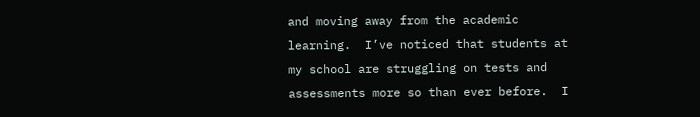and moving away from the academic learning.  I’ve noticed that students at my school are struggling on tests and assessments more so than ever before.  I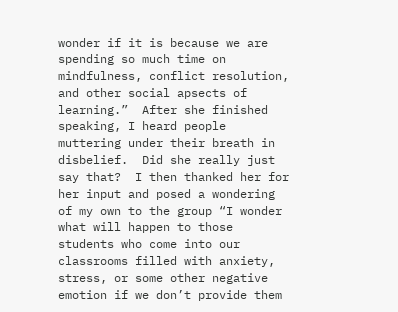wonder if it is because we are spending so much time on mindfulness, conflict resolution, and other social apsects of learning.”  After she finished speaking, I heard people muttering under their breath in disbelief.  Did she really just say that?  I then thanked her for her input and posed a wondering of my own to the group “I wonder what will happen to those students who come into our classrooms filled with anxiety, stress, or some other negative emotion if we don’t provide them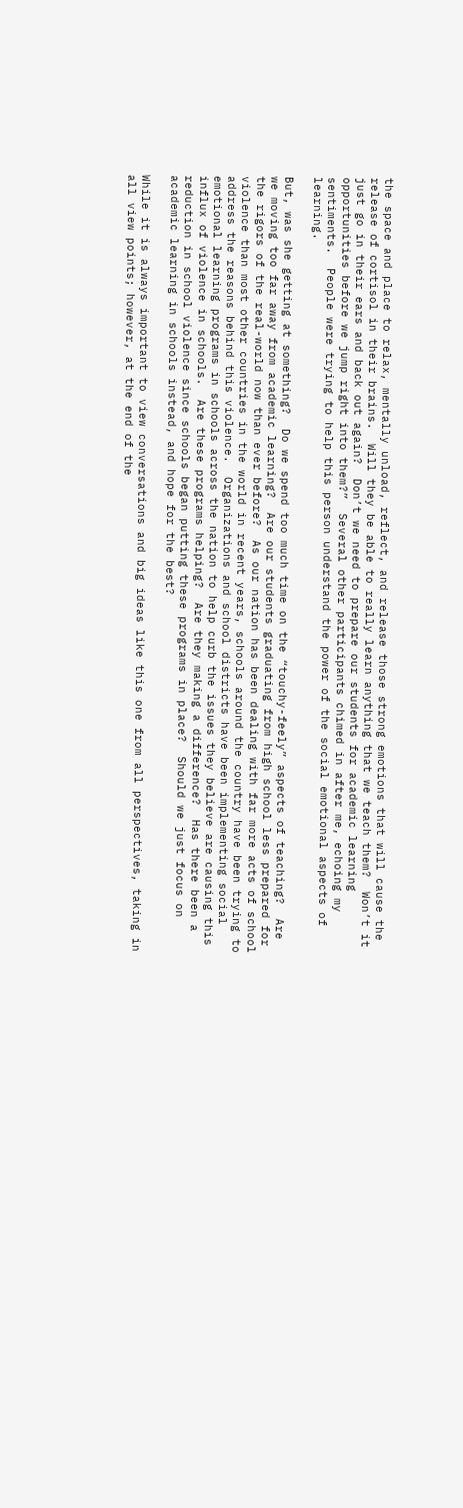the space and place to relax, mentally unload, reflect, and release those strong emotions that will cause the release of cortisol in their brains.  Will they be able to really learn anything that we teach them?  Won’t it just go in their ears and back out again?  Don’t we need to prepare our students for academic learning opportunities before we jump right into them?”  Several other participants chimed in after me, echoing my sentiments.  People were trying to help this person understand the power of the social emotional aspects of learning.

But, was she getting at something?  Do we spend too much time on the “touchy-feely” aspects of teaching?  Are we moving too far away from academic learning?  Are our students graduating from high school less prepared for the rigors of the real-world now than ever before?  As our nation has been dealing with far more acts of school violence than most other countries in the world in recent years, schools around the country have been trying to address the reasons behind this violence.  Organizations and school districts have been implementing social emotional learning programs in schools across the nation to help curb the issues they believe are causing this influx of violence in schools.  Are these programs helping?  Are they making a difference?  Has there been a reduction in school violence since schools began putting these programs in place?  Should we just focus on academic learning in schools instead, and hope for the best?

While it is always important to view conversations and big ideas like this one from all perspectives, taking in all view points; however, at the end of the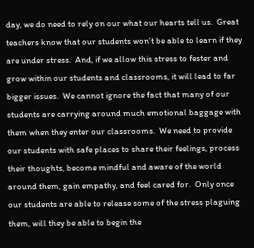day, we do need to rely on our what our hearts tell us.  Great teachers know that our students won’t be able to learn if they are under stress.  And, if we allow this stress to fester and grow within our students and classrooms, it will lead to far bigger issues.  We cannot ignore the fact that many of our students are carrying around much emotional baggage with them when they enter our classrooms.  We need to provide our students with safe places to share their feelings, process their thoughts, become mindful and aware of the world around them, gain empathy, and feel cared for.  Only once our students are able to release some of the stress plaguing them, will they be able to begin the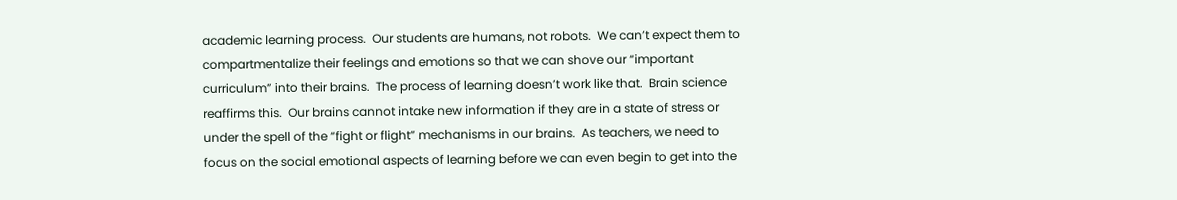academic learning process.  Our students are humans, not robots.  We can’t expect them to compartmentalize their feelings and emotions so that we can shove our “important curriculum” into their brains.  The process of learning doesn’t work like that.  Brain science reaffirms this.  Our brains cannot intake new information if they are in a state of stress or under the spell of the “fight or flight” mechanisms in our brains.  As teachers, we need to focus on the social emotional aspects of learning before we can even begin to get into the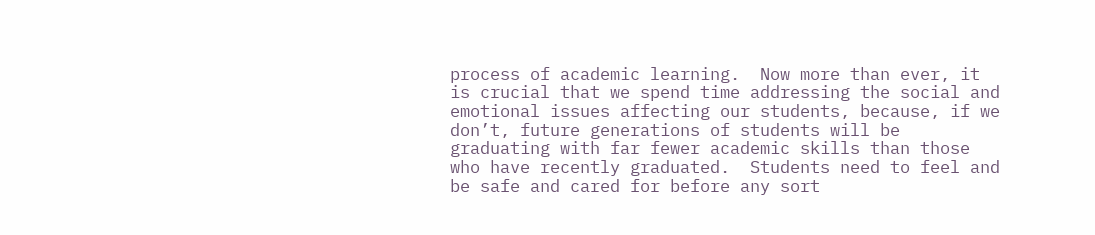process of academic learning.  Now more than ever, it is crucial that we spend time addressing the social and emotional issues affecting our students, because, if we don’t, future generations of students will be graduating with far fewer academic skills than those who have recently graduated.  Students need to feel and be safe and cared for before any sort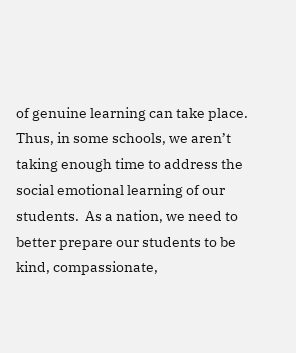of genuine learning can take place.  Thus, in some schools, we aren’t taking enough time to address the social emotional learning of our students.  As a nation, we need to better prepare our students to be kind, compassionate,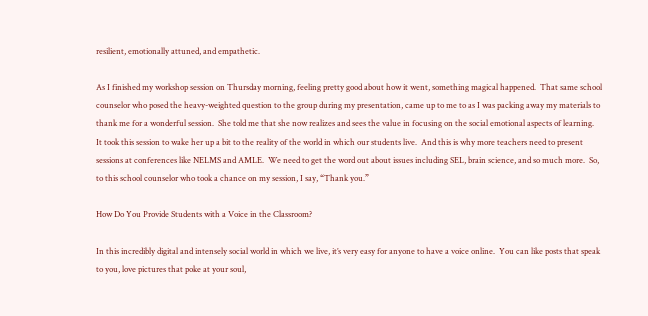resilient, emotionally attuned, and empathetic.

As I finished my workshop session on Thursday morning, feeling pretty good about how it went, something magical happened.  That same school counselor who posed the heavy-weighted question to the group during my presentation, came up to me to as I was packing away my materials to thank me for a wonderful session.  She told me that she now realizes and sees the value in focusing on the social emotional aspects of learning.  It took this session to wake her up a bit to the reality of the world in which our students live.  And this is why more teachers need to present sessions at conferences like NELMS and AMLE.  We need to get the word out about issues including SEL, brain science, and so much more.  So, to this school counselor who took a chance on my session, I say, “Thank you.”

How Do You Provide Students with a Voice in the Classroom?

In this incredibly digital and intensely social world in which we live, it’s very easy for anyone to have a voice online.  You can like posts that speak to you, love pictures that poke at your soul,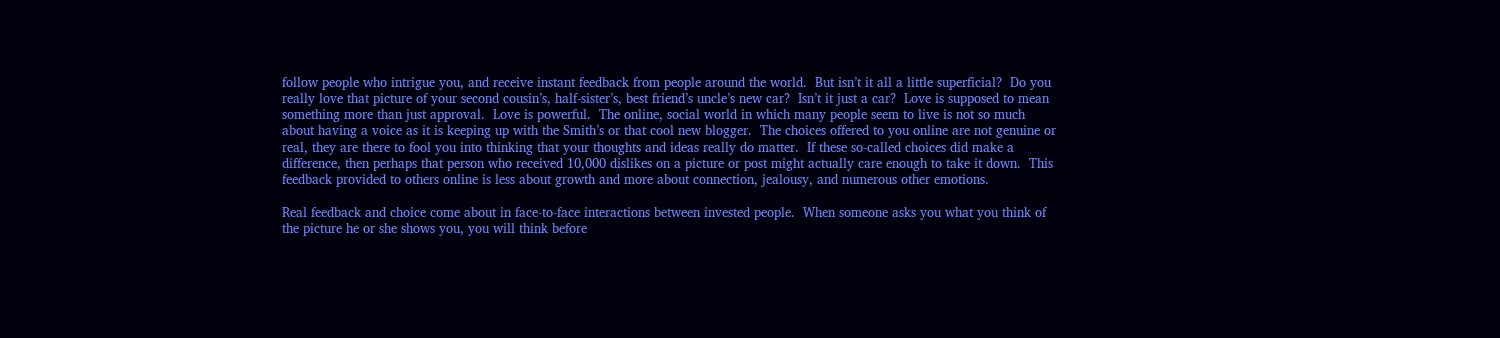follow people who intrigue you, and receive instant feedback from people around the world.  But isn’t it all a little superficial?  Do you really love that picture of your second cousin’s, half-sister’s, best friend’s uncle’s new car?  Isn’t it just a car?  Love is supposed to mean something more than just approval.  Love is powerful.  The online, social world in which many people seem to live is not so much about having a voice as it is keeping up with the Smith’s or that cool new blogger.  The choices offered to you online are not genuine or real, they are there to fool you into thinking that your thoughts and ideas really do matter.  If these so-called choices did make a difference, then perhaps that person who received 10,000 dislikes on a picture or post might actually care enough to take it down.  This feedback provided to others online is less about growth and more about connection, jealousy, and numerous other emotions.

Real feedback and choice come about in face-to-face interactions between invested people.  When someone asks you what you think of the picture he or she shows you, you will think before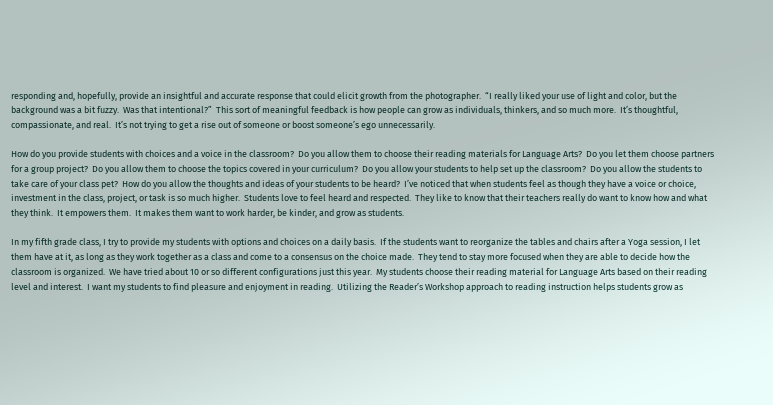responding and, hopefully, provide an insightful and accurate response that could elicit growth from the photographer.  “I really liked your use of light and color, but the background was a bit fuzzy.  Was that intentional?”  This sort of meaningful feedback is how people can grow as individuals, thinkers, and so much more.  It’s thoughtful, compassionate, and real.  It’s not trying to get a rise out of someone or boost someone’s ego unnecessarily.

How do you provide students with choices and a voice in the classroom?  Do you allow them to choose their reading materials for Language Arts?  Do you let them choose partners for a group project?  Do you allow them to choose the topics covered in your curriculum?  Do you allow your students to help set up the classroom?  Do you allow the students to take care of your class pet?  How do you allow the thoughts and ideas of your students to be heard?  I’ve noticed that when students feel as though they have a voice or choice, investment in the class, project, or task is so much higher.  Students love to feel heard and respected.  They like to know that their teachers really do want to know how and what they think.  It empowers them.  It makes them want to work harder, be kinder, and grow as students.

In my fifth grade class, I try to provide my students with options and choices on a daily basis.  If the students want to reorganize the tables and chairs after a Yoga session, I let them have at it, as long as they work together as a class and come to a consensus on the choice made.  They tend to stay more focused when they are able to decide how the classroom is organized.  We have tried about 10 or so different configurations just this year.  My students choose their reading material for Language Arts based on their reading level and interest.  I want my students to find pleasure and enjoyment in reading.  Utilizing the Reader’s Workshop approach to reading instruction helps students grow as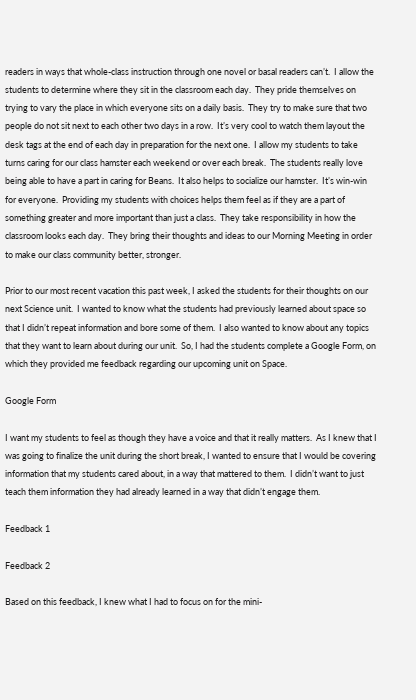readers in ways that whole-class instruction through one novel or basal readers can’t.  I allow the students to determine where they sit in the classroom each day.  They pride themselves on trying to vary the place in which everyone sits on a daily basis.  They try to make sure that two people do not sit next to each other two days in a row.  It’s very cool to watch them layout the desk tags at the end of each day in preparation for the next one.  I allow my students to take turns caring for our class hamster each weekend or over each break.  The students really love being able to have a part in caring for Beans.  It also helps to socialize our hamster.  It’s win-win for everyone.  Providing my students with choices helps them feel as if they are a part of something greater and more important than just a class.  They take responsibility in how the classroom looks each day.  They bring their thoughts and ideas to our Morning Meeting in order to make our class community better, stronger.

Prior to our most recent vacation this past week, I asked the students for their thoughts on our next Science unit.  I wanted to know what the students had previously learned about space so that I didn’t repeat information and bore some of them.  I also wanted to know about any topics that they want to learn about during our unit.  So, I had the students complete a Google Form, on which they provided me feedback regarding our upcoming unit on Space.

Google Form

I want my students to feel as though they have a voice and that it really matters.  As I knew that I was going to finalize the unit during the short break, I wanted to ensure that I would be covering information that my students cared about, in a way that mattered to them.  I didn’t want to just teach them information they had already learned in a way that didn’t engage them.

Feedback 1

Feedback 2

Based on this feedback, I knew what I had to focus on for the mini-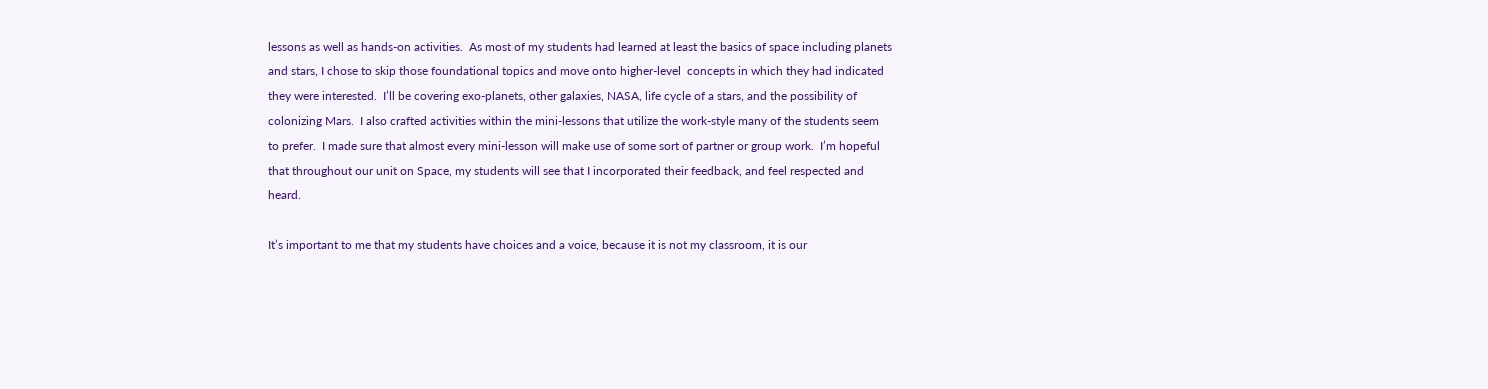lessons as well as hands-on activities.  As most of my students had learned at least the basics of space including planets and stars, I chose to skip those foundational topics and move onto higher-level  concepts in which they had indicated they were interested.  I’ll be covering exo-planets, other galaxies, NASA, life cycle of a stars, and the possibility of colonizing Mars.  I also crafted activities within the mini-lessons that utilize the work-style many of the students seem to prefer.  I made sure that almost every mini-lesson will make use of some sort of partner or group work.  I’m hopeful that throughout our unit on Space, my students will see that I incorporated their feedback, and feel respected and heard.

It’s important to me that my students have choices and a voice, because it is not my classroom, it is our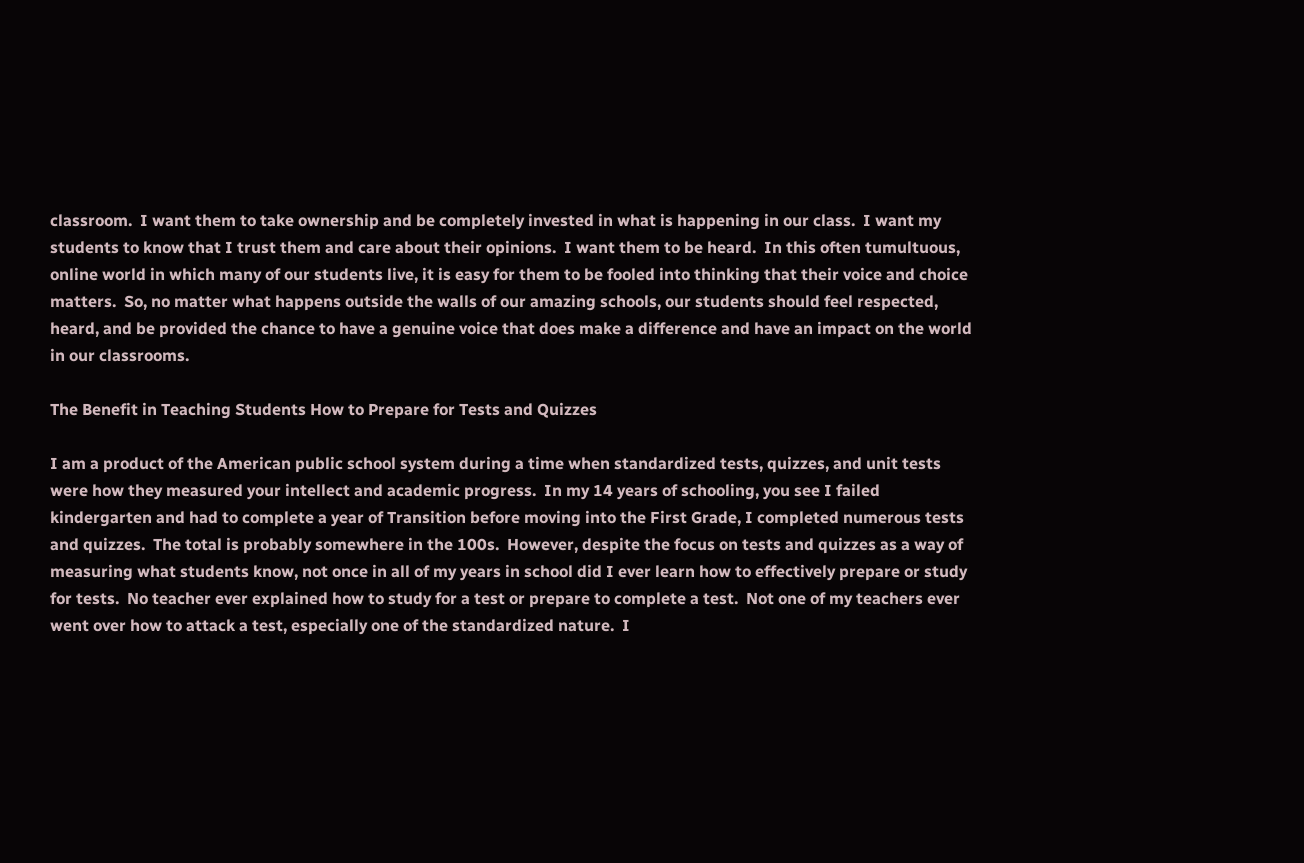classroom.  I want them to take ownership and be completely invested in what is happening in our class.  I want my students to know that I trust them and care about their opinions.  I want them to be heard.  In this often tumultuous, online world in which many of our students live, it is easy for them to be fooled into thinking that their voice and choice matters.  So, no matter what happens outside the walls of our amazing schools, our students should feel respected, heard, and be provided the chance to have a genuine voice that does make a difference and have an impact on the world in our classrooms.

The Benefit in Teaching Students How to Prepare for Tests and Quizzes

I am a product of the American public school system during a time when standardized tests, quizzes, and unit tests were how they measured your intellect and academic progress.  In my 14 years of schooling, you see I failed kindergarten and had to complete a year of Transition before moving into the First Grade, I completed numerous tests and quizzes.  The total is probably somewhere in the 100s.  However, despite the focus on tests and quizzes as a way of measuring what students know, not once in all of my years in school did I ever learn how to effectively prepare or study for tests.  No teacher ever explained how to study for a test or prepare to complete a test.  Not one of my teachers ever went over how to attack a test, especially one of the standardized nature.  I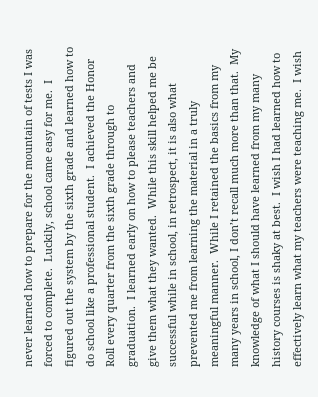never learned how to prepare for the mountain of tests I was forced to complete.  Luckily, school came easy for me.  I figured out the system by the sixth grade and learned how to do school like a professional student.  I achieved the Honor Roll every quarter from the sixth grade through to graduation.  I learned early on how to please teachers and give them what they wanted.  While this skill helped me be successful while in school, in retrospect, it is also what prevented me from learning the material in a truly meaningful manner.  While I retained the basics from my many years in school, I don’t recall much more than that.  My knowledge of what I should have learned from my many history courses is shaky at best.  I wish I had learned how to effectively learn what my teachers were teaching me.  I wish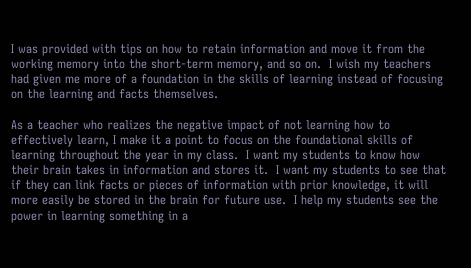I was provided with tips on how to retain information and move it from the working memory into the short-term memory, and so on.  I wish my teachers had given me more of a foundation in the skills of learning instead of focusing on the learning and facts themselves.

As a teacher who realizes the negative impact of not learning how to effectively learn, I make it a point to focus on the foundational skills of learning throughout the year in my class.  I want my students to know how their brain takes in information and stores it.  I want my students to see that if they can link facts or pieces of information with prior knowledge, it will more easily be stored in the brain for future use.  I help my students see the power in learning something in a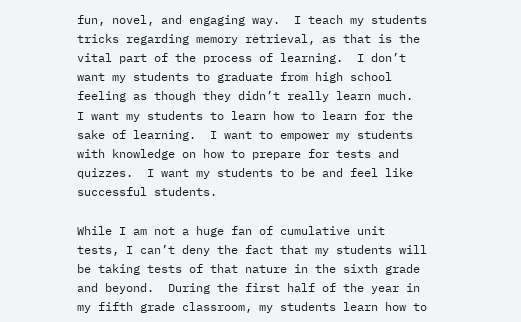fun, novel, and engaging way.  I teach my students tricks regarding memory retrieval, as that is the vital part of the process of learning.  I don’t want my students to graduate from high school feeling as though they didn’t really learn much.  I want my students to learn how to learn for the sake of learning.  I want to empower my students with knowledge on how to prepare for tests and quizzes.  I want my students to be and feel like successful students.

While I am not a huge fan of cumulative unit tests, I can’t deny the fact that my students will be taking tests of that nature in the sixth grade and beyond.  During the first half of the year in my fifth grade classroom, my students learn how to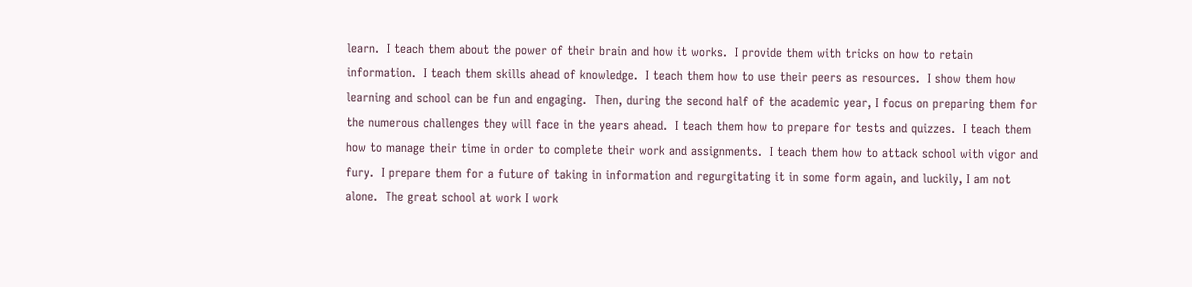learn.  I teach them about the power of their brain and how it works.  I provide them with tricks on how to retain information.  I teach them skills ahead of knowledge.  I teach them how to use their peers as resources.  I show them how learning and school can be fun and engaging.  Then, during the second half of the academic year, I focus on preparing them for the numerous challenges they will face in the years ahead.  I teach them how to prepare for tests and quizzes.  I teach them how to manage their time in order to complete their work and assignments.  I teach them how to attack school with vigor and fury.  I prepare them for a future of taking in information and regurgitating it in some form again, and luckily, I am not alone.  The great school at work I work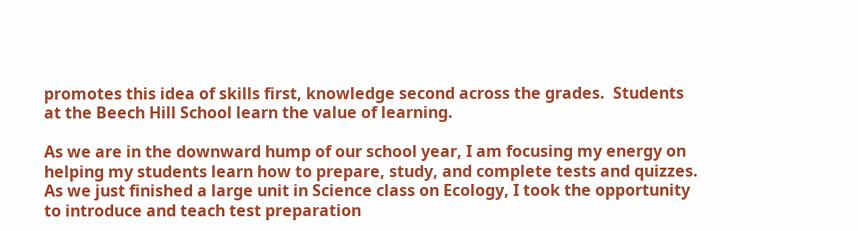promotes this idea of skills first, knowledge second across the grades.  Students at the Beech Hill School learn the value of learning.

As we are in the downward hump of our school year, I am focusing my energy on helping my students learn how to prepare, study, and complete tests and quizzes.  As we just finished a large unit in Science class on Ecology, I took the opportunity to introduce and teach test preparation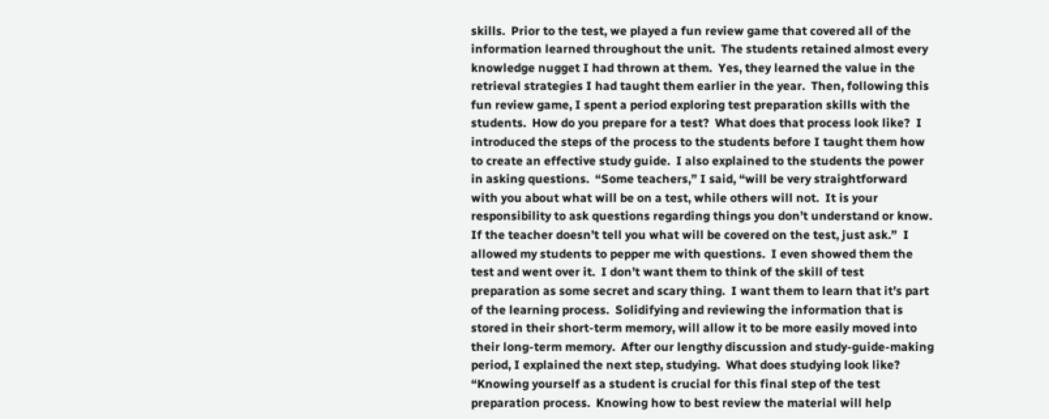skills.  Prior to the test, we played a fun review game that covered all of the information learned throughout the unit.  The students retained almost every knowledge nugget I had thrown at them.  Yes, they learned the value in the retrieval strategies I had taught them earlier in the year.  Then, following this fun review game, I spent a period exploring test preparation skills with the students.  How do you prepare for a test?  What does that process look like?  I introduced the steps of the process to the students before I taught them how to create an effective study guide.  I also explained to the students the power in asking questions.  “Some teachers,” I said, “will be very straightforward with you about what will be on a test, while others will not.  It is your responsibility to ask questions regarding things you don’t understand or know.  If the teacher doesn’t tell you what will be covered on the test, just ask.”  I allowed my students to pepper me with questions.  I even showed them the test and went over it.  I don’t want them to think of the skill of test preparation as some secret and scary thing.  I want them to learn that it’s part of the learning process.  Solidifying and reviewing the information that is stored in their short-term memory, will allow it to be more easily moved into their long-term memory.  After our lengthy discussion and study-guide-making period, I explained the next step, studying.  What does studying look like?  “Knowing yourself as a student is crucial for this final step of the test preparation process.  Knowing how to best review the material will help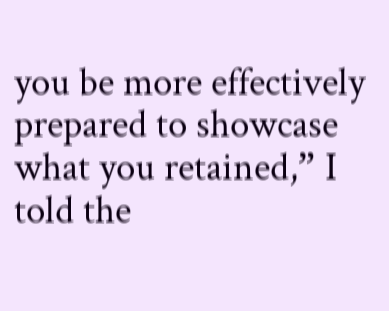you be more effectively prepared to showcase what you retained,” I told the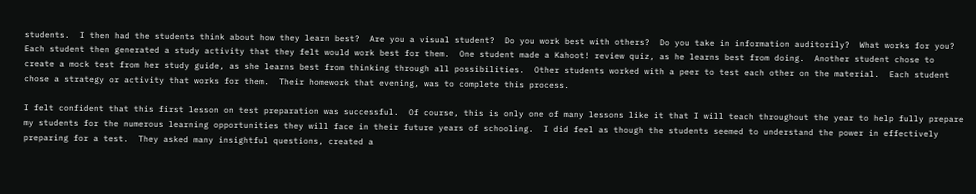students.  I then had the students think about how they learn best?  Are you a visual student?  Do you work best with others?  Do you take in information auditorily?  What works for you?  Each student then generated a study activity that they felt would work best for them.  One student made a Kahoot! review quiz, as he learns best from doing.  Another student chose to create a mock test from her study guide, as she learns best from thinking through all possibilities.  Other students worked with a peer to test each other on the material.  Each student chose a strategy or activity that works for them.  Their homework that evening, was to complete this process.

I felt confident that this first lesson on test preparation was successful.  Of course, this is only one of many lessons like it that I will teach throughout the year to help fully prepare my students for the numerous learning opportunities they will face in their future years of schooling.  I did feel as though the students seemed to understand the power in effectively preparing for a test.  They asked many insightful questions, created a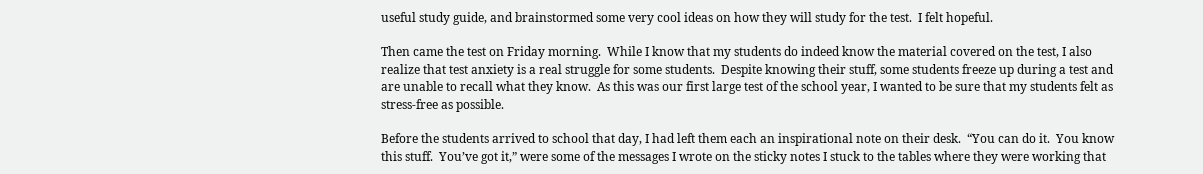useful study guide, and brainstormed some very cool ideas on how they will study for the test.  I felt hopeful.

Then came the test on Friday morning.  While I know that my students do indeed know the material covered on the test, I also realize that test anxiety is a real struggle for some students.  Despite knowing their stuff, some students freeze up during a test and are unable to recall what they know.  As this was our first large test of the school year, I wanted to be sure that my students felt as stress-free as possible.

Before the students arrived to school that day, I had left them each an inspirational note on their desk.  “You can do it.  You know this stuff.  You’ve got it,” were some of the messages I wrote on the sticky notes I stuck to the tables where they were working that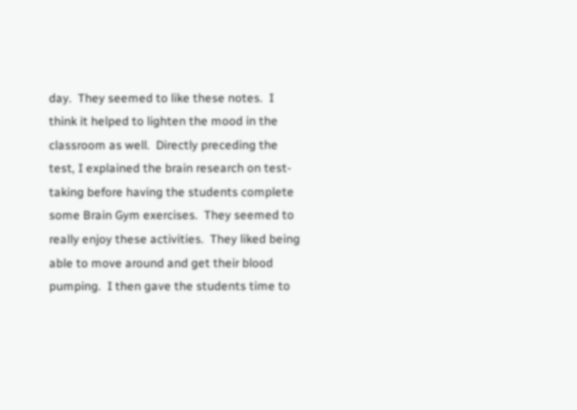day.  They seemed to like these notes.  I think it helped to lighten the mood in the classroom as well.  Directly preceding the test, I explained the brain research on test-taking before having the students complete some Brain Gym exercises.  They seemed to really enjoy these activities.  They liked being able to move around and get their blood pumping.  I then gave the students time to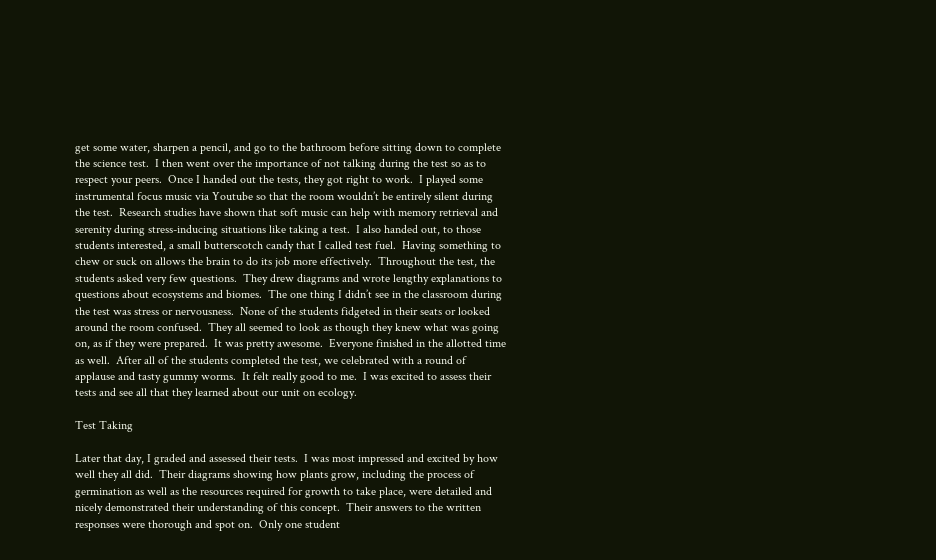get some water, sharpen a pencil, and go to the bathroom before sitting down to complete the science test.  I then went over the importance of not talking during the test so as to respect your peers.  Once I handed out the tests, they got right to work.  I played some instrumental focus music via Youtube so that the room wouldn’t be entirely silent during the test.  Research studies have shown that soft music can help with memory retrieval and serenity during stress-inducing situations like taking a test.  I also handed out, to those students interested, a small butterscotch candy that I called test fuel.  Having something to chew or suck on allows the brain to do its job more effectively.  Throughout the test, the students asked very few questions.  They drew diagrams and wrote lengthy explanations to questions about ecosystems and biomes.  The one thing I didn’t see in the classroom during the test was stress or nervousness.  None of the students fidgeted in their seats or looked around the room confused.  They all seemed to look as though they knew what was going on, as if they were prepared.  It was pretty awesome.  Everyone finished in the allotted time as well.  After all of the students completed the test, we celebrated with a round of applause and tasty gummy worms.  It felt really good to me.  I was excited to assess their tests and see all that they learned about our unit on ecology.

Test Taking

Later that day, I graded and assessed their tests.  I was most impressed and excited by how well they all did.  Their diagrams showing how plants grow, including the process of germination as well as the resources required for growth to take place, were detailed and nicely demonstrated their understanding of this concept.  Their answers to the written responses were thorough and spot on.  Only one student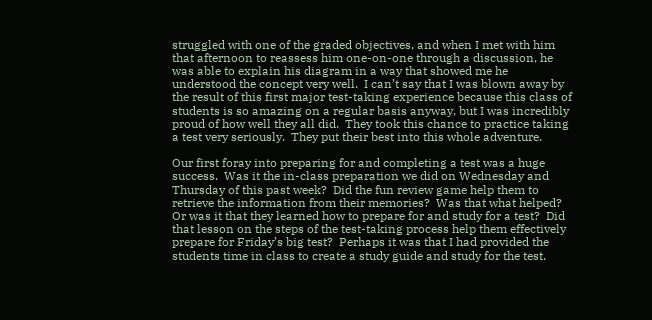struggled with one of the graded objectives, and when I met with him that afternoon to reassess him one-on-one through a discussion, he was able to explain his diagram in a way that showed me he understood the concept very well.  I can’t say that I was blown away by the result of this first major test-taking experience because this class of students is so amazing on a regular basis anyway, but I was incredibly proud of how well they all did.  They took this chance to practice taking a test very seriously.  They put their best into this whole adventure.

Our first foray into preparing for and completing a test was a huge success.  Was it the in-class preparation we did on Wednesday and Thursday of this past week?  Did the fun review game help them to retrieve the information from their memories?  Was that what helped?  Or was it that they learned how to prepare for and study for a test?  Did that lesson on the steps of the test-taking process help them effectively prepare for Friday’s big test?  Perhaps it was that I had provided the students time in class to create a study guide and study for the test.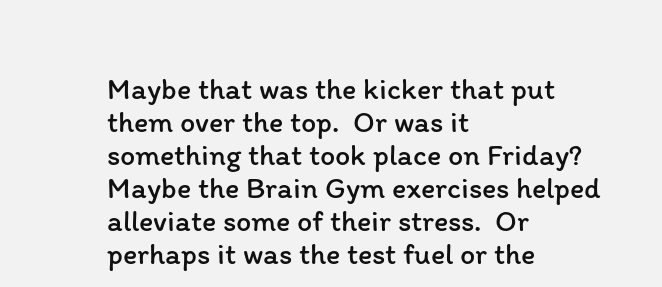Maybe that was the kicker that put them over the top.  Or was it something that took place on Friday?  Maybe the Brain Gym exercises helped alleviate some of their stress.  Or perhaps it was the test fuel or the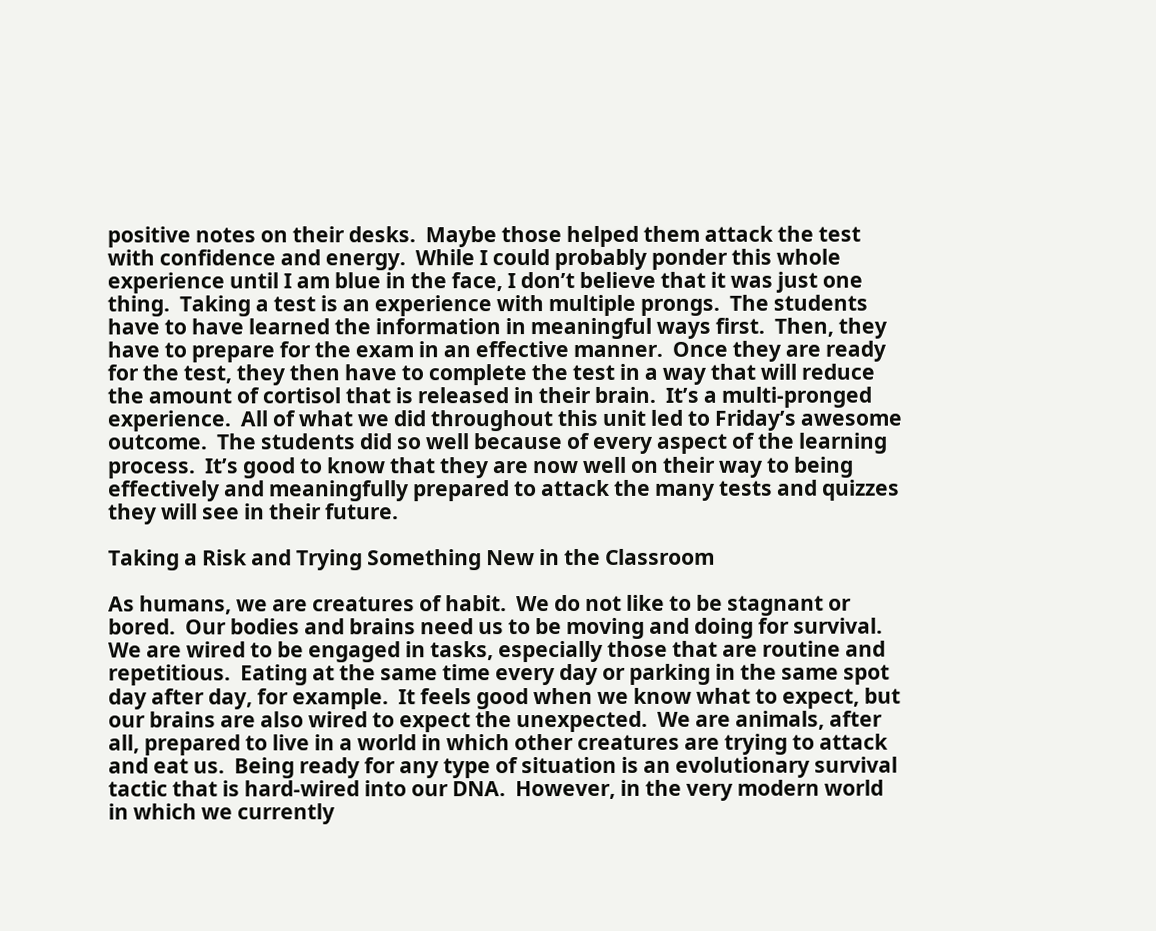positive notes on their desks.  Maybe those helped them attack the test with confidence and energy.  While I could probably ponder this whole experience until I am blue in the face, I don’t believe that it was just one thing.  Taking a test is an experience with multiple prongs.  The students have to have learned the information in meaningful ways first.  Then, they have to prepare for the exam in an effective manner.  Once they are ready for the test, they then have to complete the test in a way that will reduce the amount of cortisol that is released in their brain.  It’s a multi-pronged experience.  All of what we did throughout this unit led to Friday’s awesome outcome.  The students did so well because of every aspect of the learning process.  It’s good to know that they are now well on their way to being effectively and meaningfully prepared to attack the many tests and quizzes they will see in their future.

Taking a Risk and Trying Something New in the Classroom

As humans, we are creatures of habit.  We do not like to be stagnant or bored.  Our bodies and brains need us to be moving and doing for survival.  We are wired to be engaged in tasks, especially those that are routine and repetitious.  Eating at the same time every day or parking in the same spot day after day, for example.  It feels good when we know what to expect, but our brains are also wired to expect the unexpected.  We are animals, after all, prepared to live in a world in which other creatures are trying to attack and eat us.  Being ready for any type of situation is an evolutionary survival tactic that is hard-wired into our DNA.  However, in the very modern world in which we currently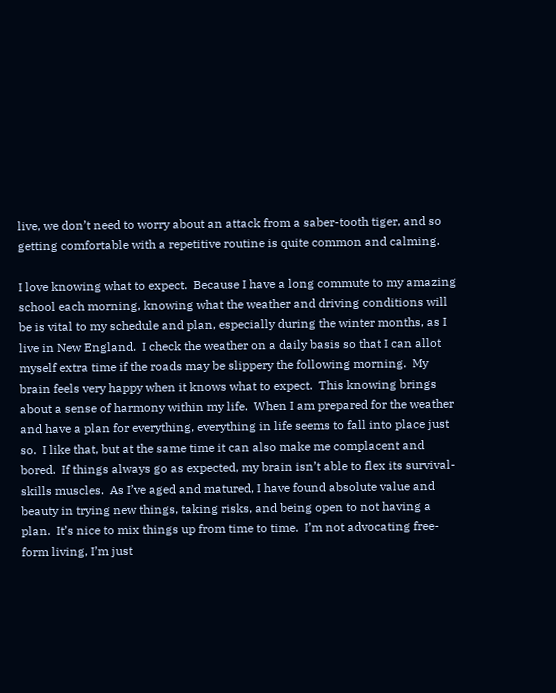live, we don’t need to worry about an attack from a saber-tooth tiger, and so getting comfortable with a repetitive routine is quite common and calming.

I love knowing what to expect.  Because I have a long commute to my amazing school each morning, knowing what the weather and driving conditions will be is vital to my schedule and plan, especially during the winter months, as I live in New England.  I check the weather on a daily basis so that I can allot myself extra time if the roads may be slippery the following morning.  My brain feels very happy when it knows what to expect.  This knowing brings about a sense of harmony within my life.  When I am prepared for the weather and have a plan for everything, everything in life seems to fall into place just so.  I like that, but at the same time it can also make me complacent and bored.  If things always go as expected, my brain isn’t able to flex its survival-skills muscles.  As I’ve aged and matured, I have found absolute value and beauty in trying new things, taking risks, and being open to not having a plan.  It’s nice to mix things up from time to time.  I’m not advocating free-form living, I’m just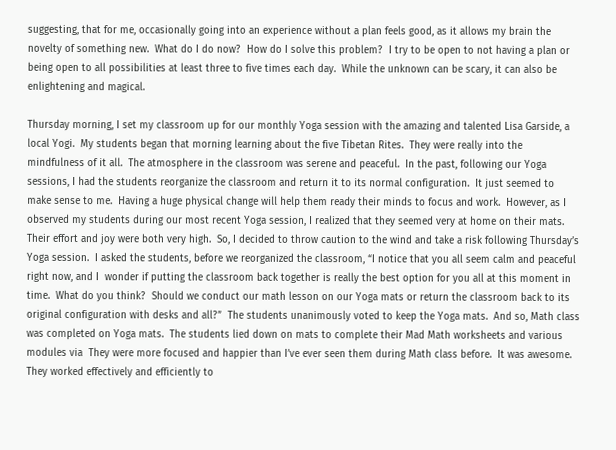suggesting, that for me, occasionally going into an experience without a plan feels good, as it allows my brain the novelty of something new.  What do I do now?  How do I solve this problem?  I try to be open to not having a plan or being open to all possibilities at least three to five times each day.  While the unknown can be scary, it can also be enlightening and magical.

Thursday morning, I set my classroom up for our monthly Yoga session with the amazing and talented Lisa Garside, a local Yogi.  My students began that morning learning about the five Tibetan Rites.  They were really into the mindfulness of it all.  The atmosphere in the classroom was serene and peaceful.  In the past, following our Yoga sessions, I had the students reorganize the classroom and return it to its normal configuration.  It just seemed to make sense to me.  Having a huge physical change will help them ready their minds to focus and work.  However, as I observed my students during our most recent Yoga session, I realized that they seemed very at home on their mats.  Their effort and joy were both very high.  So, I decided to throw caution to the wind and take a risk following Thursday’s Yoga session.  I asked the students, before we reorganized the classroom, “I notice that you all seem calm and peaceful right now, and I  wonder if putting the classroom back together is really the best option for you all at this moment in time.  What do you think?  Should we conduct our math lesson on our Yoga mats or return the classroom back to its original configuration with desks and all?”  The students unanimously voted to keep the Yoga mats.  And so, Math class was completed on Yoga mats.  The students lied down on mats to complete their Mad Math worksheets and various modules via  They were more focused and happier than I’ve ever seen them during Math class before.  It was awesome.  They worked effectively and efficiently to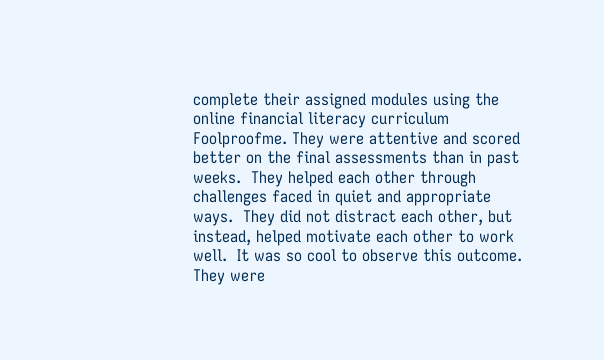complete their assigned modules using the online financial literacy curriculum Foolproofme. They were attentive and scored better on the final assessments than in past weeks.  They helped each other through challenges faced in quiet and appropriate ways.  They did not distract each other, but instead, helped motivate each other to work well.  It was so cool to observe this outcome.  They were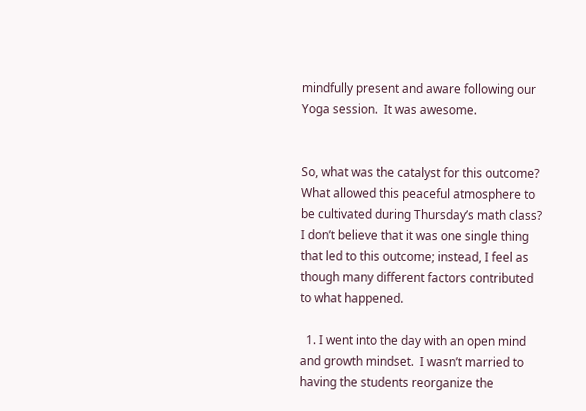mindfully present and aware following our Yoga session.  It was awesome.


So, what was the catalyst for this outcome?  What allowed this peaceful atmosphere to be cultivated during Thursday’s math class?  I don’t believe that it was one single thing that led to this outcome; instead, I feel as though many different factors contributed to what happened.

  1. I went into the day with an open mind and growth mindset.  I wasn’t married to having the students reorganize the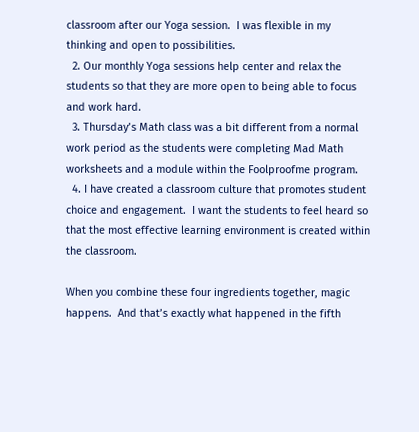classroom after our Yoga session.  I was flexible in my thinking and open to possibilities.
  2. Our monthly Yoga sessions help center and relax the students so that they are more open to being able to focus and work hard.
  3. Thursday’s Math class was a bit different from a normal work period as the students were completing Mad Math worksheets and a module within the Foolproofme program.
  4. I have created a classroom culture that promotes student choice and engagement.  I want the students to feel heard so that the most effective learning environment is created within the classroom.

When you combine these four ingredients together, magic happens.  And that’s exactly what happened in the fifth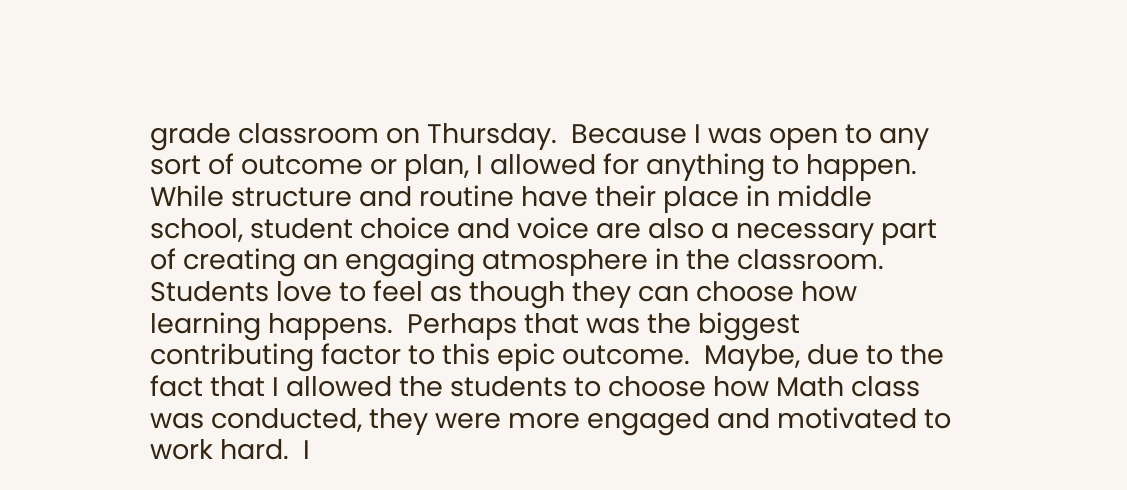grade classroom on Thursday.  Because I was open to any sort of outcome or plan, I allowed for anything to happen.  While structure and routine have their place in middle school, student choice and voice are also a necessary part of creating an engaging atmosphere in the classroom.  Students love to feel as though they can choose how learning happens.  Perhaps that was the biggest contributing factor to this epic outcome.  Maybe, due to the fact that I allowed the students to choose how Math class was conducted, they were more engaged and motivated to work hard.  I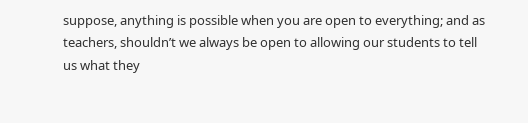suppose, anything is possible when you are open to everything; and as teachers, shouldn’t we always be open to allowing our students to tell us what they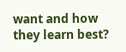want and how they learn best?